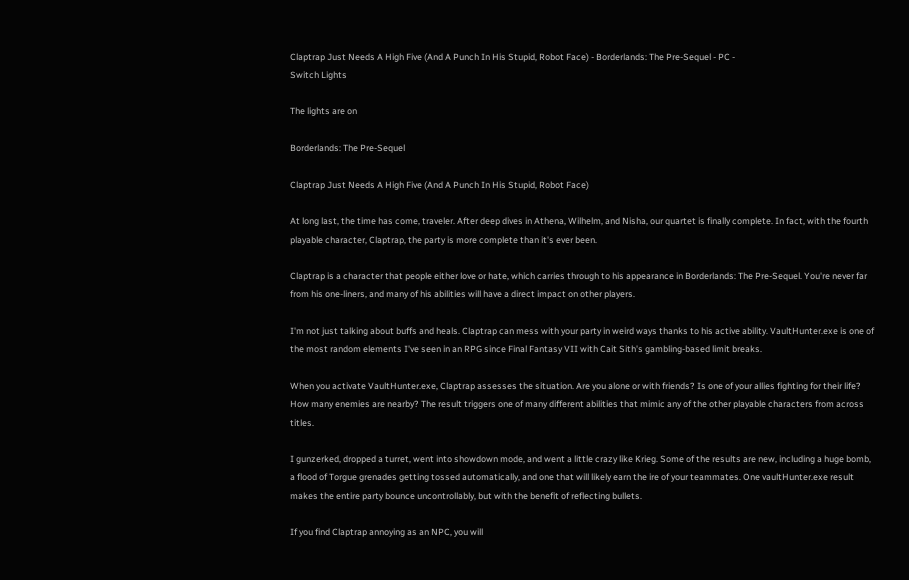Claptrap Just Needs A High Five (And A Punch In His Stupid, Robot Face) - Borderlands: The Pre-Sequel - PC -
Switch Lights

The lights are on

Borderlands: The Pre-Sequel

Claptrap Just Needs A High Five (And A Punch In His Stupid, Robot Face)

At long last, the time has come, traveler. After deep dives in Athena, Wilhelm, and Nisha, our quartet is finally complete. In fact, with the fourth playable character, Claptrap, the party is more complete than it's ever been.

Claptrap is a character that people either love or hate, which carries through to his appearance in Borderlands: The Pre-Sequel. You're never far from his one-liners, and many of his abilities will have a direct impact on other players.

I'm not just talking about buffs and heals. Claptrap can mess with your party in weird ways thanks to his active ability. VaultHunter.exe is one of the most random elements I've seen in an RPG since Final Fantasy VII with Cait Sith's gambling-based limit breaks.

When you activate VaultHunter.exe, Claptrap assesses the situation. Are you alone or with friends? Is one of your allies fighting for their life? How many enemies are nearby? The result triggers one of many different abilities that mimic any of the other playable characters from across titles.

I gunzerked, dropped a turret, went into showdown mode, and went a little crazy like Krieg. Some of the results are new, including a huge bomb, a flood of Torgue grenades getting tossed automatically, and one that will likely earn the ire of your teammates. One vaultHunter.exe result makes the entire party bounce uncontrollably, but with the benefit of reflecting bullets.

If you find Claptrap annoying as an NPC, you will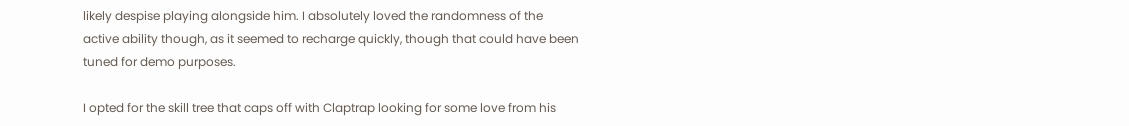likely despise playing alongside him. I absolutely loved the randomness of the active ability though, as it seemed to recharge quickly, though that could have been tuned for demo purposes.

I opted for the skill tree that caps off with Claptrap looking for some love from his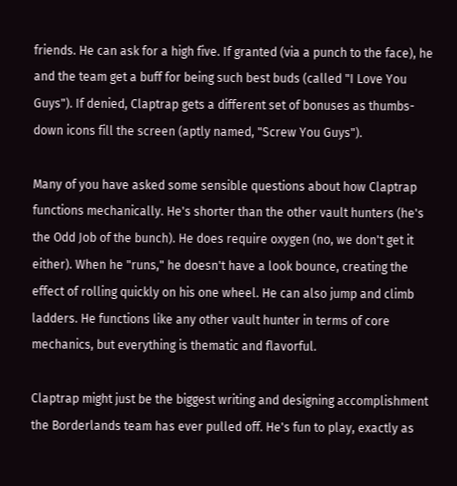friends. He can ask for a high five. If granted (via a punch to the face), he and the team get a buff for being such best buds (called "I Love You Guys"). If denied, Claptrap gets a different set of bonuses as thumbs-down icons fill the screen (aptly named, "Screw You Guys").

Many of you have asked some sensible questions about how Claptrap functions mechanically. He's shorter than the other vault hunters (he's the Odd Job of the bunch). He does require oxygen (no, we don't get it either). When he "runs," he doesn't have a look bounce, creating the effect of rolling quickly on his one wheel. He can also jump and climb ladders. He functions like any other vault hunter in terms of core mechanics, but everything is thematic and flavorful.

Claptrap might just be the biggest writing and designing accomplishment the Borderlands team has ever pulled off. He's fun to play, exactly as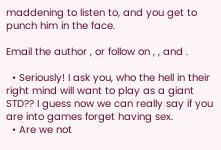maddening to listen to, and you get to punch him in the face.

Email the author , or follow on , , and .

  • Seriously! I ask you, who the hell in their right mind will want to play as a giant STD?? I guess now we can really say if you are into games forget having sex.
  • Are we not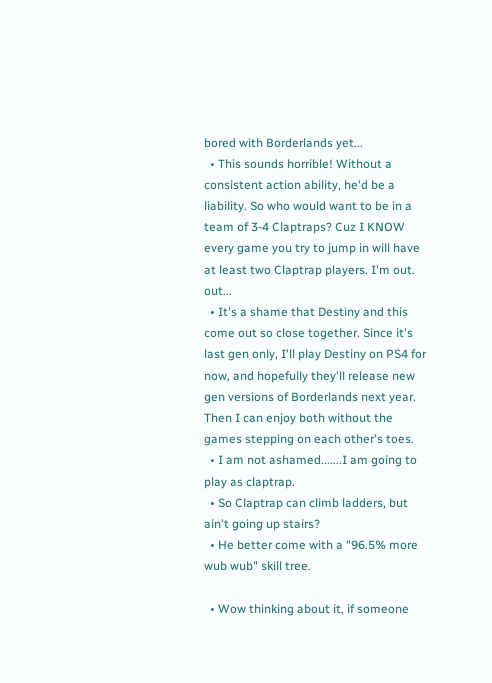bored with Borderlands yet...
  • This sounds horrible! Without a consistent action ability, he'd be a liability. So who would want to be in a team of 3-4 Claptraps? Cuz I KNOW every game you try to jump in will have at least two Claptrap players. I'm out. out...
  • It's a shame that Destiny and this come out so close together. Since it's last gen only, I'll play Destiny on PS4 for now, and hopefully they'll release new gen versions of Borderlands next year. Then I can enjoy both without the games stepping on each other's toes.
  • I am not ashamed.......I am going to play as claptrap.
  • So Claptrap can climb ladders, but ain't going up stairs?
  • He better come with a "96.5% more wub wub" skill tree.

  • Wow thinking about it, if someone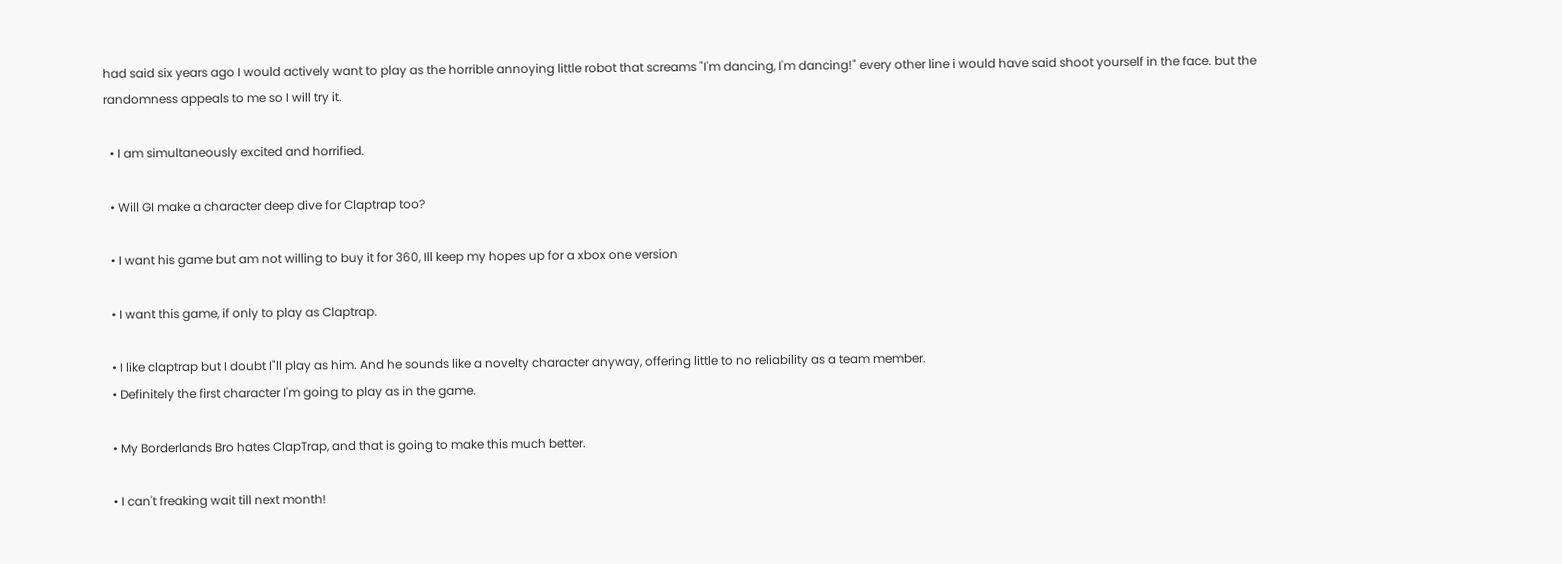had said six years ago I would actively want to play as the horrible annoying little robot that screams "I'm dancing, I'm dancing!" every other line i would have said shoot yourself in the face. but the randomness appeals to me so I will try it.

  • I am simultaneously excited and horrified.

  • Will GI make a character deep dive for Claptrap too?

  • I want his game but am not willing to buy it for 360, Ill keep my hopes up for a xbox one version

  • I want this game, if only to play as Claptrap.

  • I like claptrap but I doubt I"ll play as him. And he sounds like a novelty character anyway, offering little to no reliability as a team member.
  • Definitely the first character I'm going to play as in the game.

  • My Borderlands Bro hates ClapTrap, and that is going to make this much better.

  • I can't freaking wait till next month!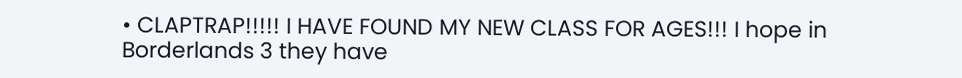• CLAPTRAP!!!!! I HAVE FOUND MY NEW CLASS FOR AGES!!! I hope in Borderlands 3 they have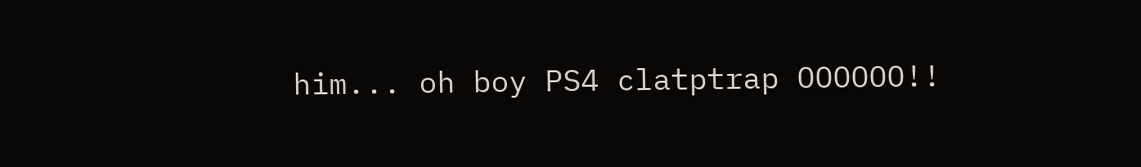him... oh boy PS4 clatptrap OOOOOO!!